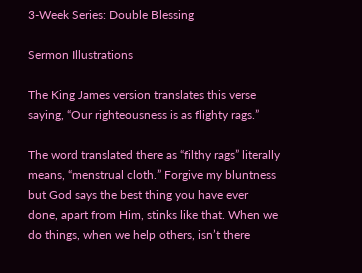3-Week Series: Double Blessing

Sermon Illustrations

The King James version translates this verse saying, “Our righteousness is as flighty rags.”

The word translated there as “filthy rags” literally means, “menstrual cloth.” Forgive my bluntness but God says the best thing you have ever done, apart from Him, stinks like that. When we do things, when we help others, isn’t there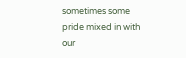sometimes some pride mixed in with our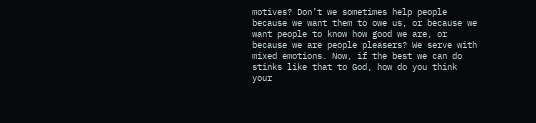motives? Don’t we sometimes help people because we want them to owe us, or because we want people to know how good we are, or because we are people pleasers? We serve with mixed emotions. Now, if the best we can do stinks like that to God, how do you think your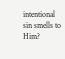intentional sin smells to Him?